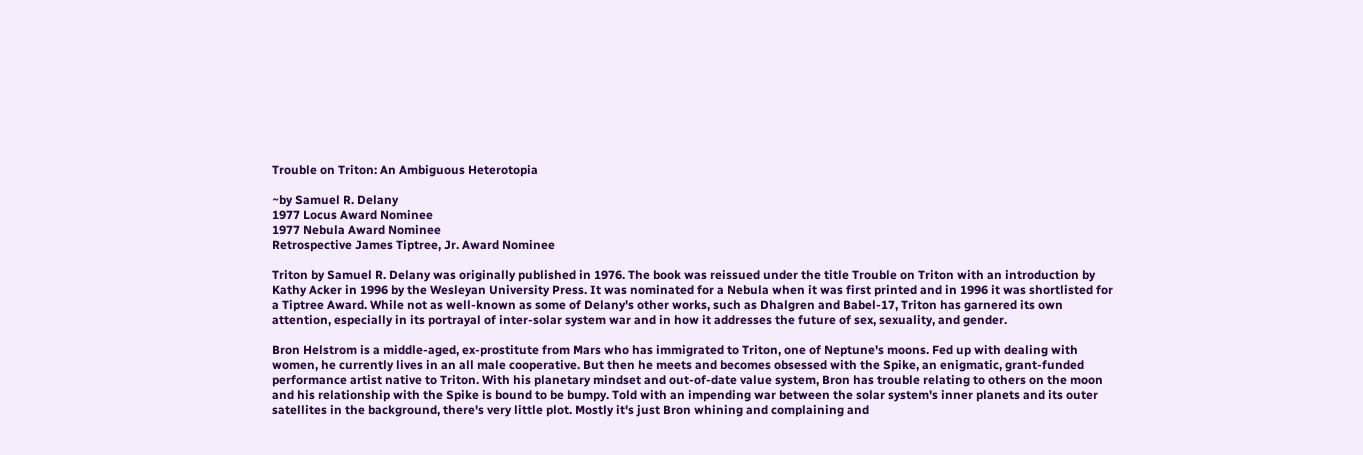Trouble on Triton: An Ambiguous Heterotopia

~by Samuel R. Delany
1977 Locus Award Nominee
1977 Nebula Award Nominee
Retrospective James Tiptree, Jr. Award Nominee

Triton by Samuel R. Delany was originally published in 1976. The book was reissued under the title Trouble on Triton with an introduction by Kathy Acker in 1996 by the Wesleyan University Press. It was nominated for a Nebula when it was first printed and in 1996 it was shortlisted for a Tiptree Award. While not as well-known as some of Delany's other works, such as Dhalgren and Babel-17, Triton has garnered its own attention, especially in its portrayal of inter-solar system war and in how it addresses the future of sex, sexuality, and gender.

Bron Helstrom is a middle-aged, ex-prostitute from Mars who has immigrated to Triton, one of Neptune's moons. Fed up with dealing with women, he currently lives in an all male cooperative. But then he meets and becomes obsessed with the Spike, an enigmatic, grant-funded performance artist native to Triton. With his planetary mindset and out-of-date value system, Bron has trouble relating to others on the moon and his relationship with the Spike is bound to be bumpy. Told with an impending war between the solar system's inner planets and its outer satellites in the background, there's very little plot. Mostly it's just Bron whining and complaining and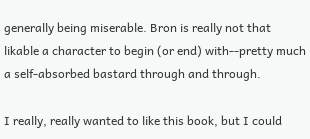generally being miserable. Bron is really not that likable a character to begin (or end) with--pretty much a self-absorbed bastard through and through.

I really, really wanted to like this book, but I could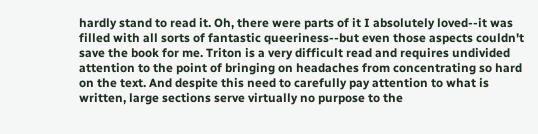hardly stand to read it. Oh, there were parts of it I absolutely loved--it was filled with all sorts of fantastic queeriness--but even those aspects couldn't save the book for me. Triton is a very difficult read and requires undivided attention to the point of bringing on headaches from concentrating so hard on the text. And despite this need to carefully pay attention to what is written, large sections serve virtually no purpose to the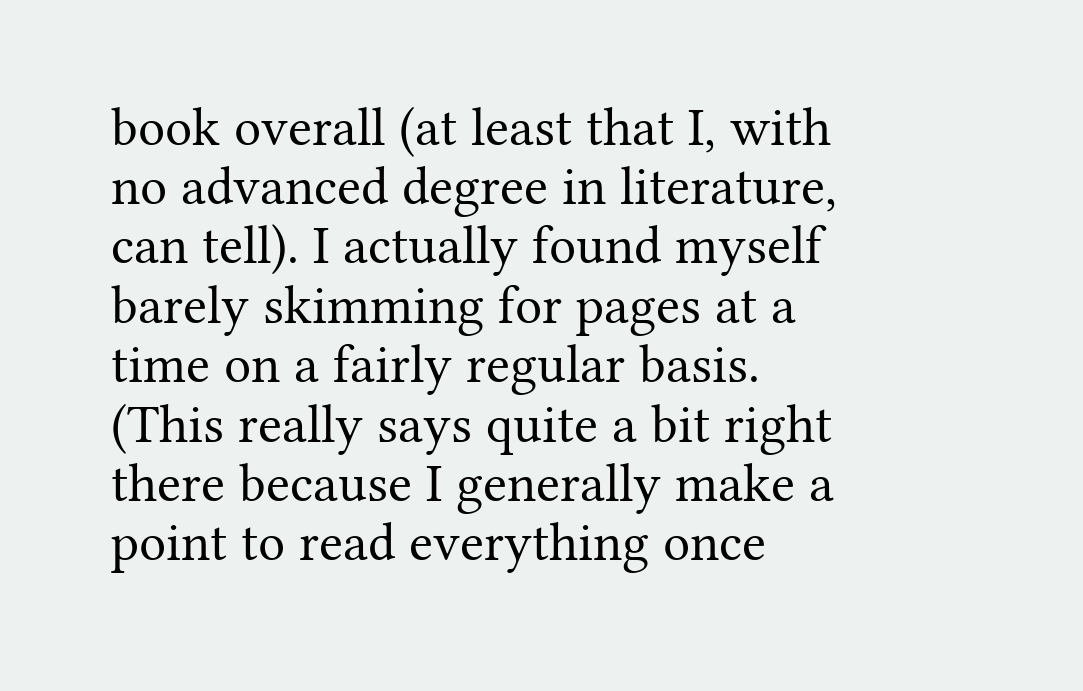book overall (at least that I, with no advanced degree in literature, can tell). I actually found myself barely skimming for pages at a time on a fairly regular basis. (This really says quite a bit right there because I generally make a point to read everything once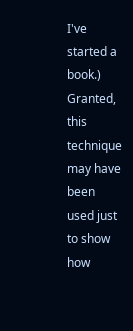I've started a book.) Granted, this technique may have been used just to show how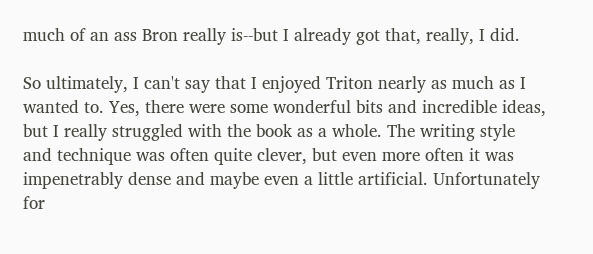much of an ass Bron really is--but I already got that, really, I did.

So ultimately, I can't say that I enjoyed Triton nearly as much as I wanted to. Yes, there were some wonderful bits and incredible ideas, but I really struggled with the book as a whole. The writing style and technique was often quite clever, but even more often it was impenetrably dense and maybe even a little artificial. Unfortunately for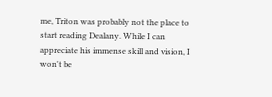me, Triton was probably not the place to start reading Dealany. While I can appreciate his immense skill and vision, I won't be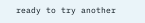ready to try another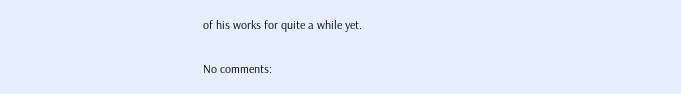of his works for quite a while yet.

No comments: